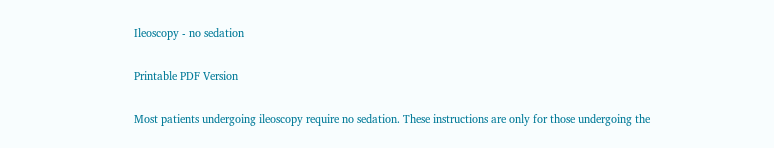Ileoscopy - no sedation

Printable PDF Version

Most patients undergoing ileoscopy require no sedation. These instructions are only for those undergoing the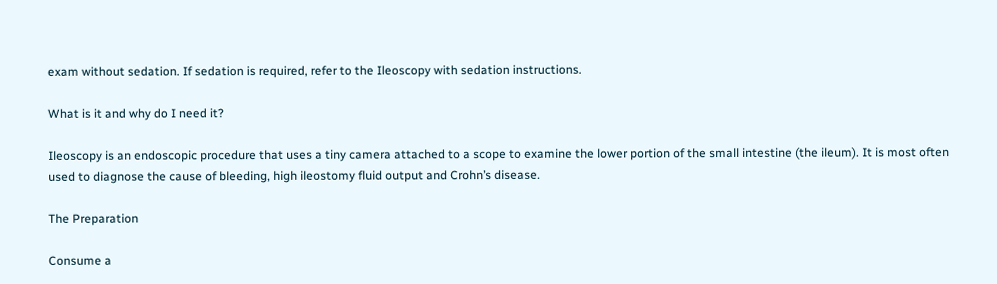exam without sedation. If sedation is required, refer to the Ileoscopy with sedation instructions.

What is it and why do I need it?

Ileoscopy is an endoscopic procedure that uses a tiny camera attached to a scope to examine the lower portion of the small intestine (the ileum). It is most often used to diagnose the cause of bleeding, high ileostomy fluid output and Crohn’s disease.

The Preparation

Consume a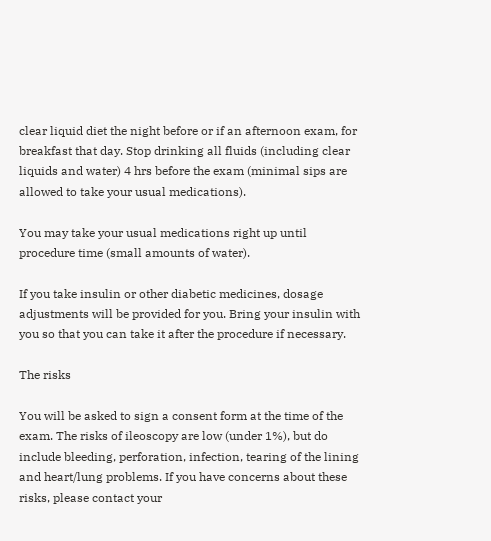clear liquid diet the night before or if an afternoon exam, for breakfast that day. Stop drinking all fluids (including clear liquids and water) 4 hrs before the exam (minimal sips are allowed to take your usual medications).

You may take your usual medications right up until procedure time (small amounts of water).

If you take insulin or other diabetic medicines, dosage adjustments will be provided for you. Bring your insulin with you so that you can take it after the procedure if necessary.

The risks

You will be asked to sign a consent form at the time of the exam. The risks of ileoscopy are low (under 1%), but do include bleeding, perforation, infection, tearing of the lining and heart/lung problems. If you have concerns about these risks, please contact your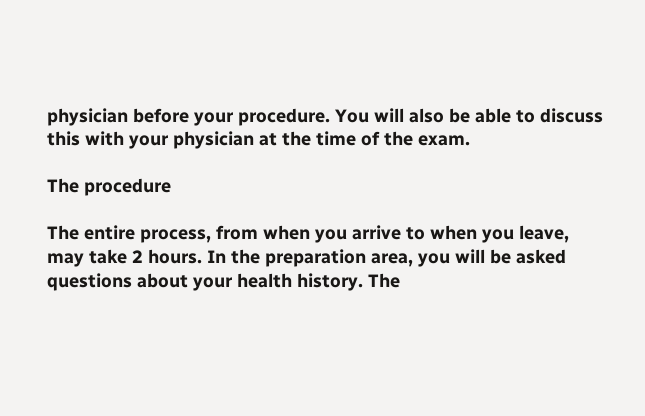physician before your procedure. You will also be able to discuss this with your physician at the time of the exam.

The procedure

The entire process, from when you arrive to when you leave, may take 2 hours. In the preparation area, you will be asked questions about your health history. The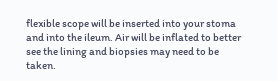flexible scope will be inserted into your stoma and into the ileum. Air will be inflated to better see the lining and biopsies may need to be taken.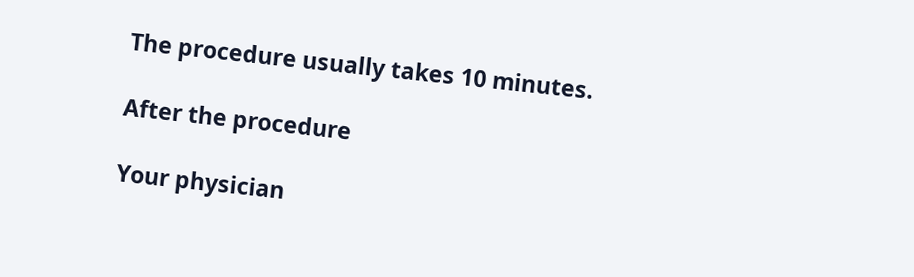The procedure usually takes 10 minutes.

After the procedure

Your physician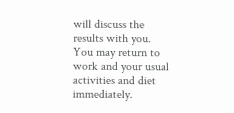will discuss the results with you. You may return to work and your usual activities and diet immediately.